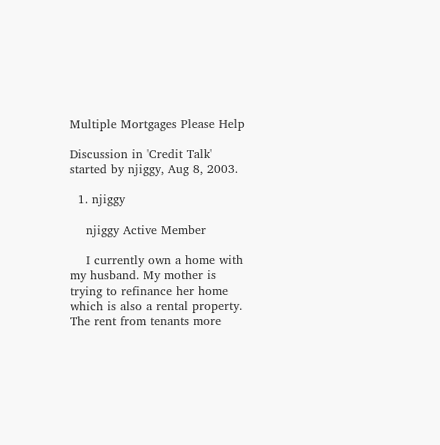Multiple Mortgages Please Help

Discussion in 'Credit Talk' started by njiggy, Aug 8, 2003.

  1. njiggy

    njiggy Active Member

    I currently own a home with my husband. My mother is trying to refinance her home which is also a rental property. The rent from tenants more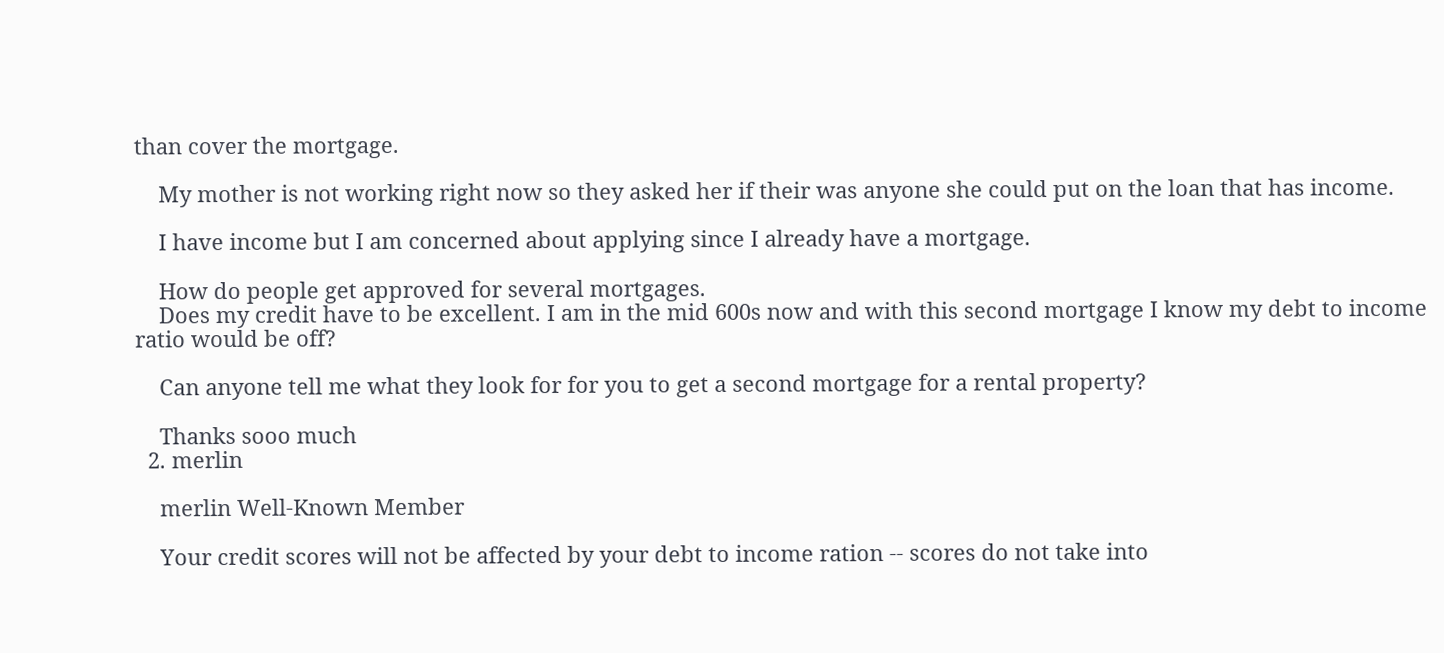than cover the mortgage.

    My mother is not working right now so they asked her if their was anyone she could put on the loan that has income.

    I have income but I am concerned about applying since I already have a mortgage.

    How do people get approved for several mortgages.
    Does my credit have to be excellent. I am in the mid 600s now and with this second mortgage I know my debt to income ratio would be off?

    Can anyone tell me what they look for for you to get a second mortgage for a rental property?

    Thanks sooo much
  2. merlin

    merlin Well-Known Member

    Your credit scores will not be affected by your debt to income ration -- scores do not take into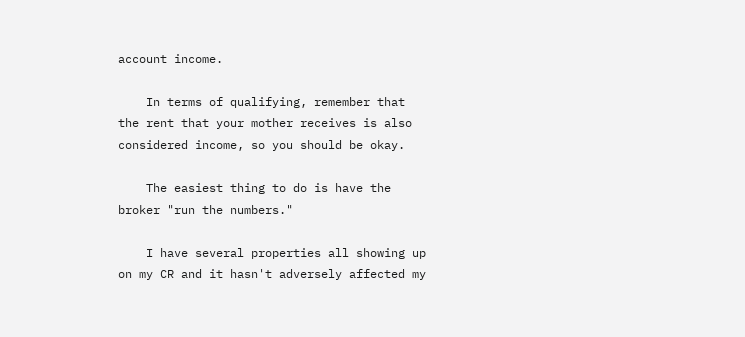account income.

    In terms of qualifying, remember that the rent that your mother receives is also considered income, so you should be okay.

    The easiest thing to do is have the broker "run the numbers."

    I have several properties all showing up on my CR and it hasn't adversely affected my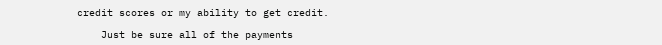credit scores or my ability to get credit.

    Just be sure all of the payments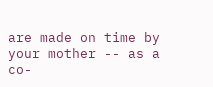are made on time by your mother -- as a co-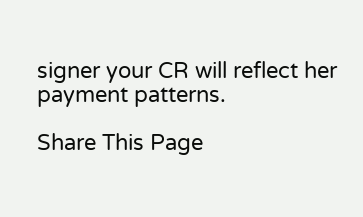signer your CR will reflect her payment patterns.

Share This Page